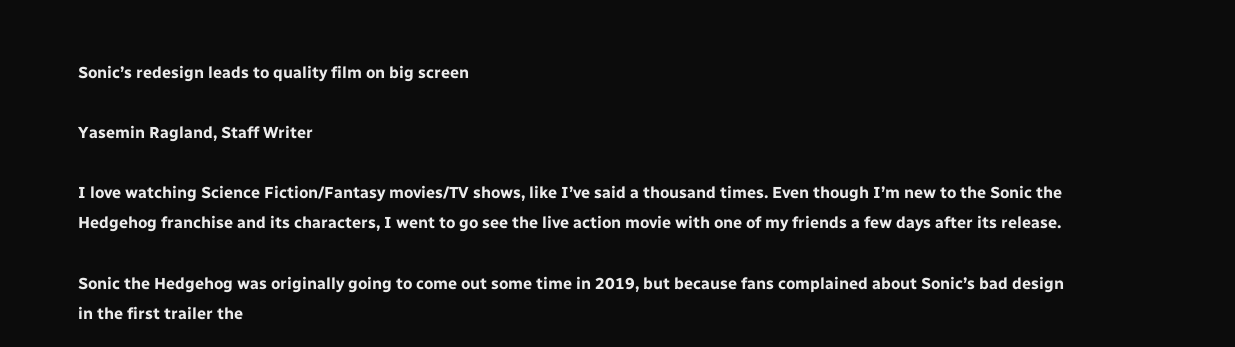Sonic’s redesign leads to quality film on big screen

Yasemin Ragland, Staff Writer

I love watching Science Fiction/Fantasy movies/TV shows, like I’ve said a thousand times. Even though I’m new to the Sonic the Hedgehog franchise and its characters, I went to go see the live action movie with one of my friends a few days after its release.

Sonic the Hedgehog was originally going to come out some time in 2019, but because fans complained about Sonic’s bad design in the first trailer the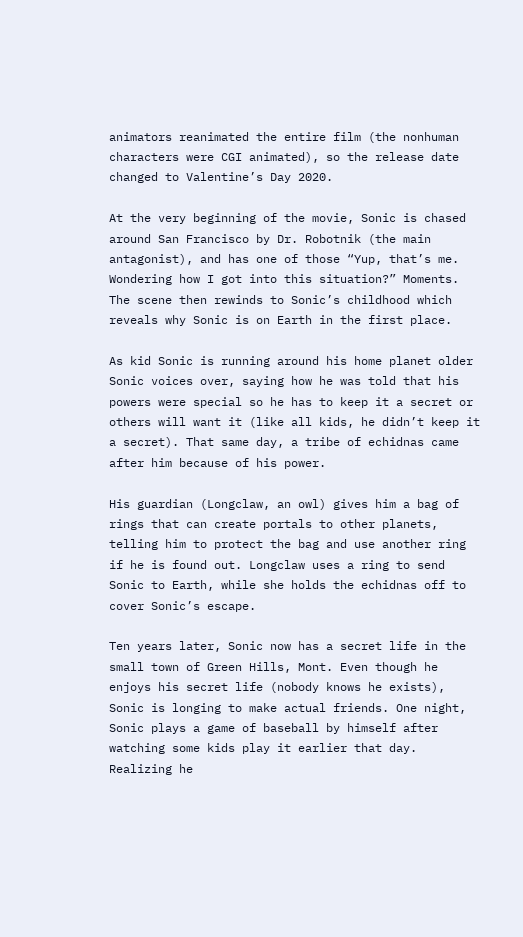animators reanimated the entire film (the nonhuman characters were CGI animated), so the release date changed to Valentine’s Day 2020.

At the very beginning of the movie, Sonic is chased around San Francisco by Dr. Robotnik (the main antagonist), and has one of those “Yup, that’s me. Wondering how I got into this situation?” Moments. The scene then rewinds to Sonic’s childhood which reveals why Sonic is on Earth in the first place.

As kid Sonic is running around his home planet older Sonic voices over, saying how he was told that his powers were special so he has to keep it a secret or others will want it (like all kids, he didn’t keep it a secret). That same day, a tribe of echidnas came after him because of his power.

His guardian (Longclaw, an owl) gives him a bag of rings that can create portals to other planets, telling him to protect the bag and use another ring if he is found out. Longclaw uses a ring to send Sonic to Earth, while she holds the echidnas off to cover Sonic’s escape.

Ten years later, Sonic now has a secret life in the small town of Green Hills, Mont. Even though he enjoys his secret life (nobody knows he exists), Sonic is longing to make actual friends. One night, Sonic plays a game of baseball by himself after watching some kids play it earlier that day. Realizing he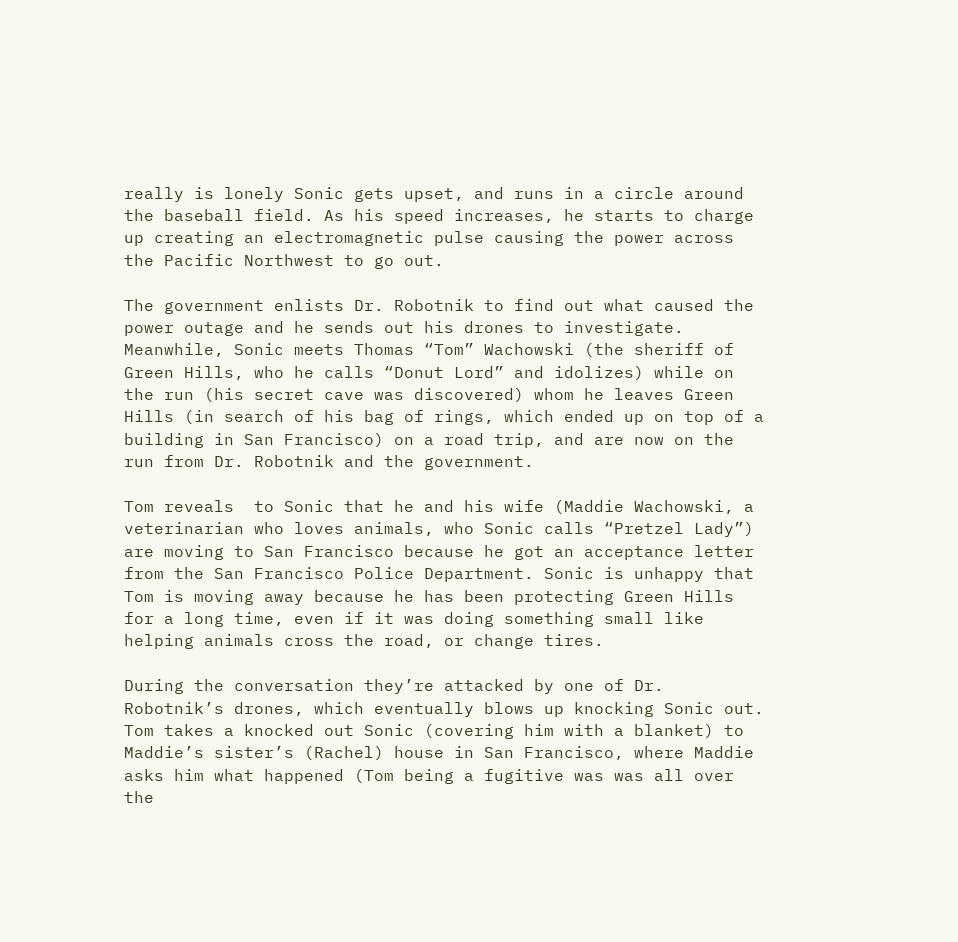really is lonely Sonic gets upset, and runs in a circle around the baseball field. As his speed increases, he starts to charge up creating an electromagnetic pulse causing the power across the Pacific Northwest to go out.

The government enlists Dr. Robotnik to find out what caused the power outage and he sends out his drones to investigate. Meanwhile, Sonic meets Thomas “Tom” Wachowski (the sheriff of Green Hills, who he calls “Donut Lord” and idolizes) while on the run (his secret cave was discovered) whom he leaves Green Hills (in search of his bag of rings, which ended up on top of a building in San Francisco) on a road trip, and are now on the run from Dr. Robotnik and the government.

Tom reveals  to Sonic that he and his wife (Maddie Wachowski, a veterinarian who loves animals, who Sonic calls “Pretzel Lady”) are moving to San Francisco because he got an acceptance letter from the San Francisco Police Department. Sonic is unhappy that Tom is moving away because he has been protecting Green Hills for a long time, even if it was doing something small like helping animals cross the road, or change tires.

During the conversation they’re attacked by one of Dr. Robotnik’s drones, which eventually blows up knocking Sonic out. Tom takes a knocked out Sonic (covering him with a blanket) to Maddie’s sister’s (Rachel) house in San Francisco, where Maddie asks him what happened (Tom being a fugitive was was all over the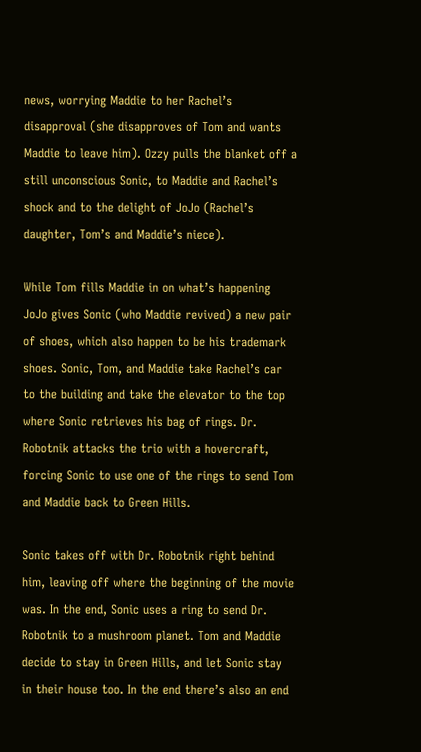news, worrying Maddie to her Rachel’s disapproval (she disapproves of Tom and wants Maddie to leave him). Ozzy pulls the blanket off a still unconscious Sonic, to Maddie and Rachel’s shock and to the delight of JoJo (Rachel’s daughter, Tom’s and Maddie’s niece).

While Tom fills Maddie in on what’s happening JoJo gives Sonic (who Maddie revived) a new pair of shoes, which also happen to be his trademark shoes. Sonic, Tom, and Maddie take Rachel’s car to the building and take the elevator to the top where Sonic retrieves his bag of rings. Dr. Robotnik attacks the trio with a hovercraft, forcing Sonic to use one of the rings to send Tom and Maddie back to Green Hills.

Sonic takes off with Dr. Robotnik right behind him, leaving off where the beginning of the movie was. In the end, Sonic uses a ring to send Dr. Robotnik to a mushroom planet. Tom and Maddie decide to stay in Green Hills, and let Sonic stay in their house too. In the end there’s also an end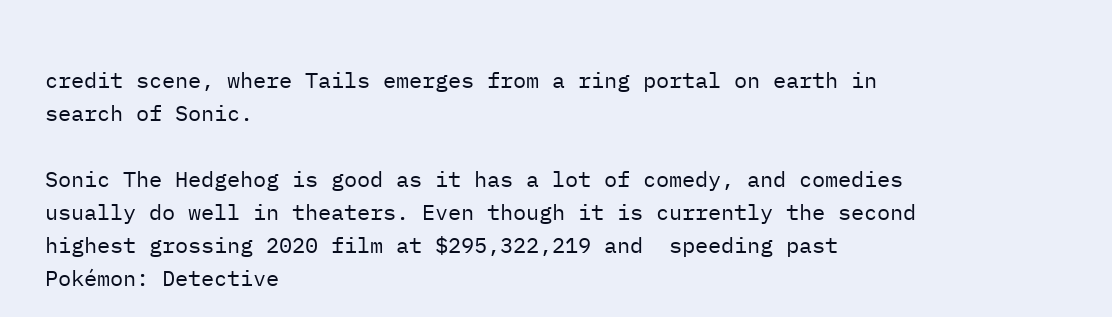credit scene, where Tails emerges from a ring portal on earth in search of Sonic.

Sonic The Hedgehog is good as it has a lot of comedy, and comedies usually do well in theaters. Even though it is currently the second highest grossing 2020 film at $295,322,219 and  speeding past Pokémon: Detective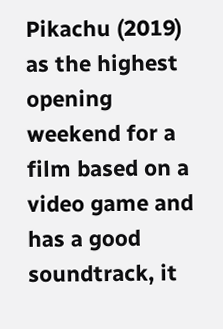Pikachu (2019) as the highest opening weekend for a film based on a video game and has a good soundtrack, it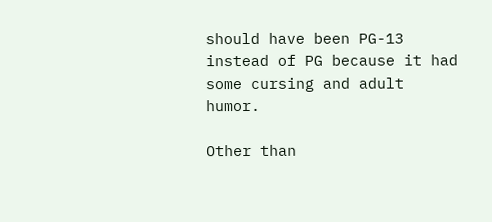should have been PG-13 instead of PG because it had some cursing and adult humor.

Other than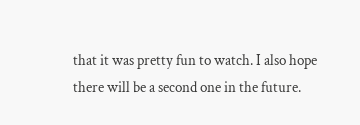that it was pretty fun to watch. I also hope there will be a second one in the future.